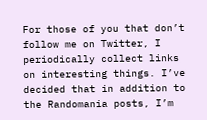For those of you that don’t follow me on Twitter, I periodically collect links on interesting things. I’ve decided that in addition to the Randomania posts, I’m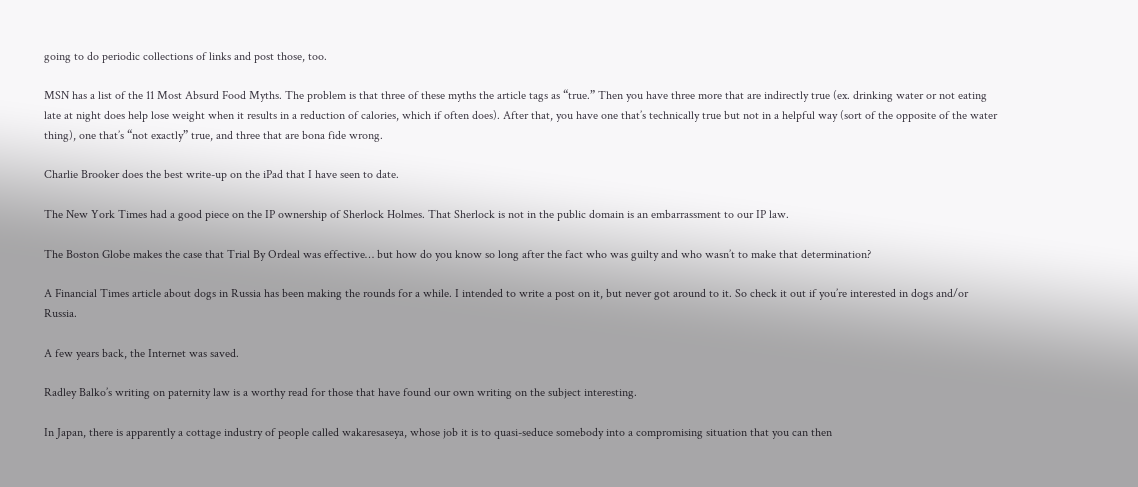going to do periodic collections of links and post those, too.

MSN has a list of the 11 Most Absurd Food Myths. The problem is that three of these myths the article tags as “true.” Then you have three more that are indirectly true (ex. drinking water or not eating late at night does help lose weight when it results in a reduction of calories, which if often does). After that, you have one that’s technically true but not in a helpful way (sort of the opposite of the water thing), one that’s “not exactly” true, and three that are bona fide wrong.

Charlie Brooker does the best write-up on the iPad that I have seen to date.

The New York Times had a good piece on the IP ownership of Sherlock Holmes. That Sherlock is not in the public domain is an embarrassment to our IP law.

The Boston Globe makes the case that Trial By Ordeal was effective… but how do you know so long after the fact who was guilty and who wasn’t to make that determination?

A Financial Times article about dogs in Russia has been making the rounds for a while. I intended to write a post on it, but never got around to it. So check it out if you’re interested in dogs and/or Russia.

A few years back, the Internet was saved.

Radley Balko’s writing on paternity law is a worthy read for those that have found our own writing on the subject interesting.

In Japan, there is apparently a cottage industry of people called wakaresaseya, whose job it is to quasi-seduce somebody into a compromising situation that you can then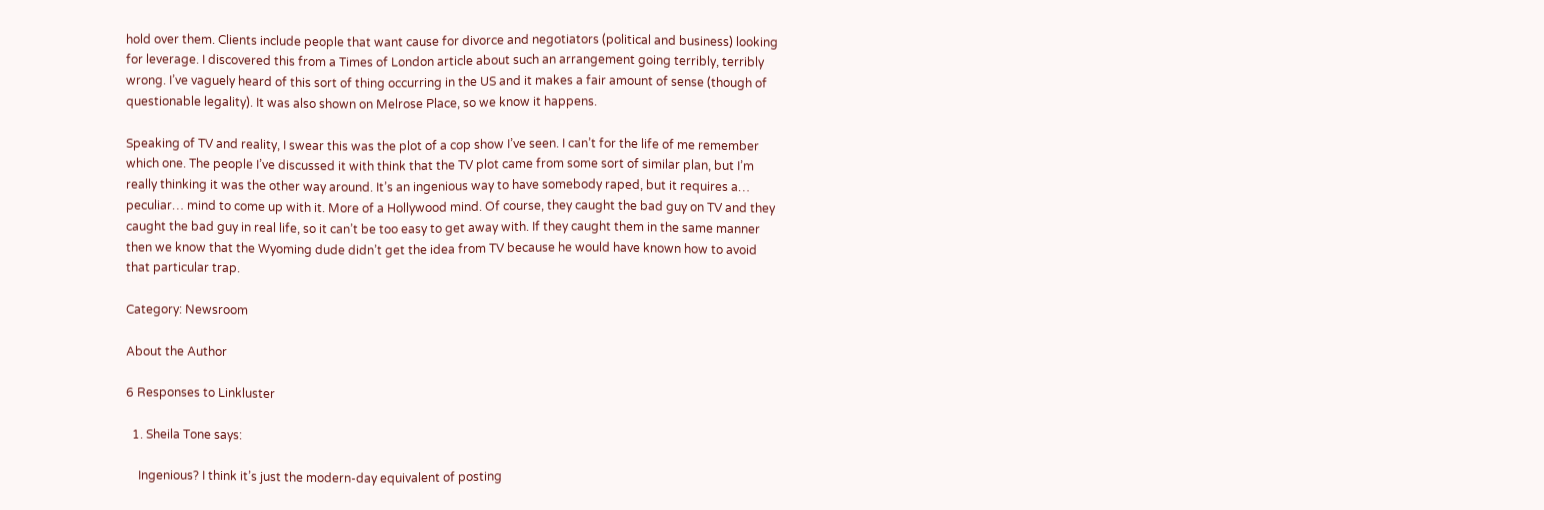hold over them. Clients include people that want cause for divorce and negotiators (political and business) looking for leverage. I discovered this from a Times of London article about such an arrangement going terribly, terribly wrong. I’ve vaguely heard of this sort of thing occurring in the US and it makes a fair amount of sense (though of questionable legality). It was also shown on Melrose Place, so we know it happens.

Speaking of TV and reality, I swear this was the plot of a cop show I’ve seen. I can’t for the life of me remember which one. The people I’ve discussed it with think that the TV plot came from some sort of similar plan, but I’m really thinking it was the other way around. It’s an ingenious way to have somebody raped, but it requires a… peculiar… mind to come up with it. More of a Hollywood mind. Of course, they caught the bad guy on TV and they caught the bad guy in real life, so it can’t be too easy to get away with. If they caught them in the same manner then we know that the Wyoming dude didn’t get the idea from TV because he would have known how to avoid that particular trap.

Category: Newsroom

About the Author

6 Responses to Linkluster

  1. Sheila Tone says:

    Ingenious? I think it’s just the modern-day equivalent of posting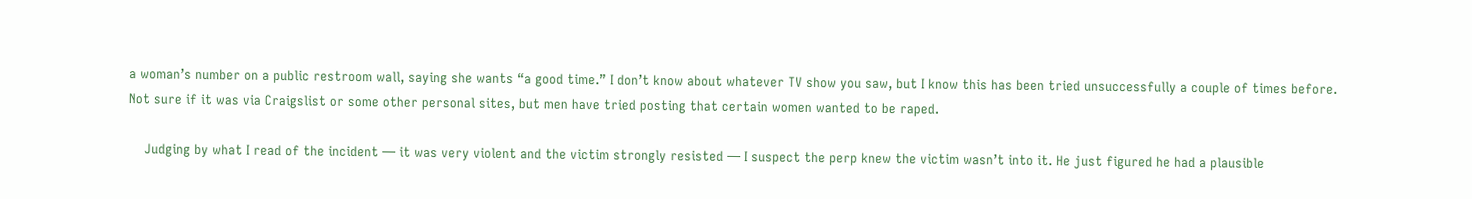a woman’s number on a public restroom wall, saying she wants “a good time.” I don’t know about whatever TV show you saw, but I know this has been tried unsuccessfully a couple of times before. Not sure if it was via Craigslist or some other personal sites, but men have tried posting that certain women wanted to be raped.

    Judging by what I read of the incident — it was very violent and the victim strongly resisted — I suspect the perp knew the victim wasn’t into it. He just figured he had a plausible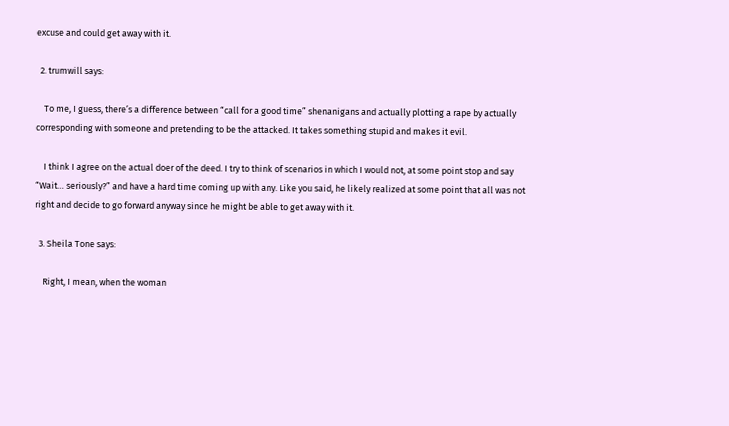excuse and could get away with it.

  2. trumwill says:

    To me, I guess, there’s a difference between “call for a good time” shenanigans and actually plotting a rape by actually corresponding with someone and pretending to be the attacked. It takes something stupid and makes it evil.

    I think I agree on the actual doer of the deed. I try to think of scenarios in which I would not, at some point stop and say “Wait… seriously?” and have a hard time coming up with any. Like you said, he likely realized at some point that all was not right and decide to go forward anyway since he might be able to get away with it.

  3. Sheila Tone says:

    Right, I mean, when the woman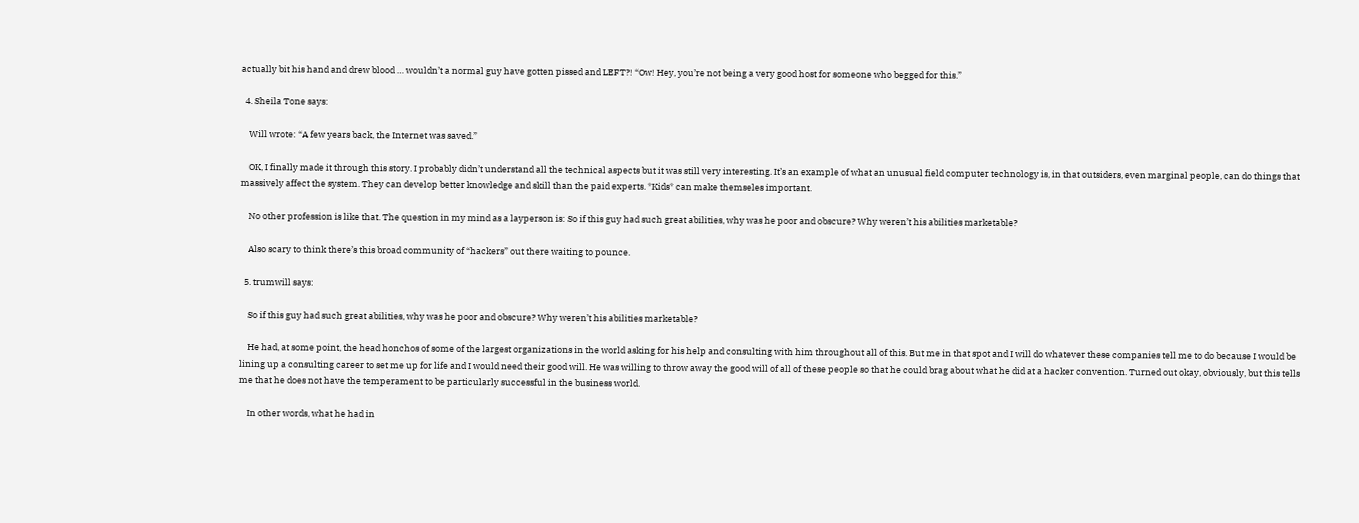actually bit his hand and drew blood … wouldn’t a normal guy have gotten pissed and LEFT?! “Ow! Hey, you’re not being a very good host for someone who begged for this.”

  4. Sheila Tone says:

    Will wrote: “A few years back, the Internet was saved.”

    OK, I finally made it through this story. I probably didn’t understand all the technical aspects but it was still very interesting. It’s an example of what an unusual field computer technology is, in that outsiders, even marginal people, can do things that massively affect the system. They can develop better knowledge and skill than the paid experts. *Kids* can make themseles important.

    No other profession is like that. The question in my mind as a layperson is: So if this guy had such great abilities, why was he poor and obscure? Why weren’t his abilities marketable?

    Also scary to think there’s this broad community of “hackers” out there waiting to pounce.

  5. trumwill says:

    So if this guy had such great abilities, why was he poor and obscure? Why weren’t his abilities marketable?

    He had, at some point, the head honchos of some of the largest organizations in the world asking for his help and consulting with him throughout all of this. But me in that spot and I will do whatever these companies tell me to do because I would be lining up a consulting career to set me up for life and I would need their good will. He was willing to throw away the good will of all of these people so that he could brag about what he did at a hacker convention. Turned out okay, obviously, but this tells me that he does not have the temperament to be particularly successful in the business world.

    In other words, what he had in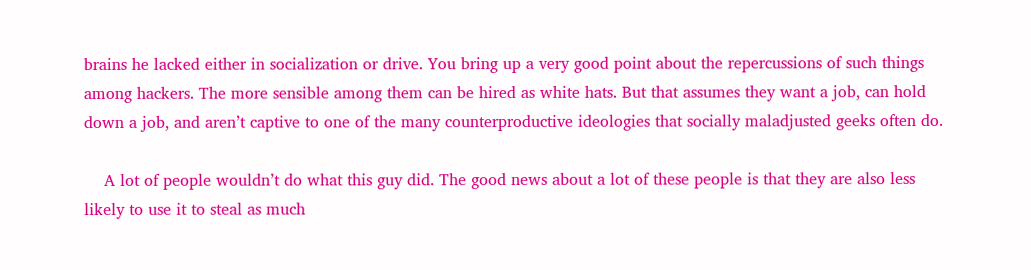brains he lacked either in socialization or drive. You bring up a very good point about the repercussions of such things among hackers. The more sensible among them can be hired as white hats. But that assumes they want a job, can hold down a job, and aren’t captive to one of the many counterproductive ideologies that socially maladjusted geeks often do.

    A lot of people wouldn’t do what this guy did. The good news about a lot of these people is that they are also less likely to use it to steal as much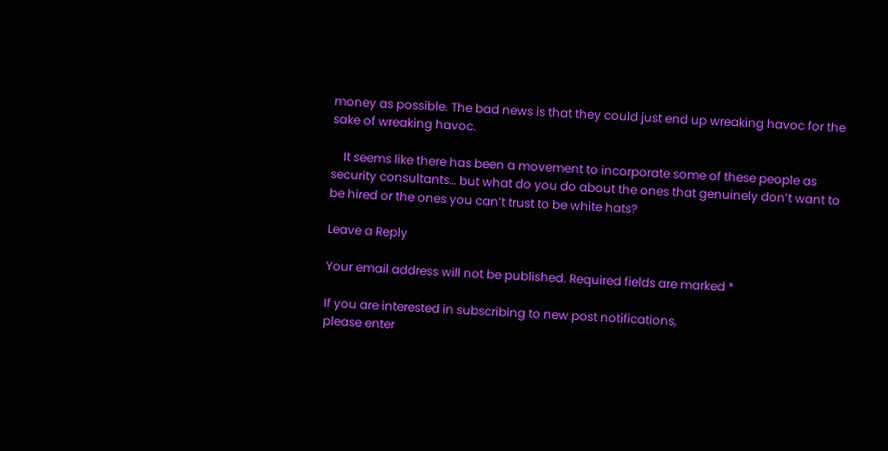money as possible. The bad news is that they could just end up wreaking havoc for the sake of wreaking havoc.

    It seems like there has been a movement to incorporate some of these people as security consultants… but what do you do about the ones that genuinely don’t want to be hired or the ones you can’t trust to be white hats?

Leave a Reply

Your email address will not be published. Required fields are marked *

If you are interested in subscribing to new post notifications,
please enter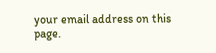your email address on this page.